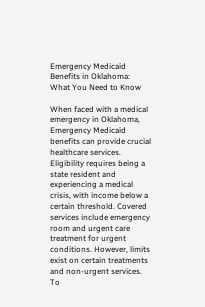Emergency Medicaid Benefits in Oklahoma: What You Need to Know

When faced with a medical emergency in Oklahoma, Emergency Medicaid benefits can provide crucial healthcare services. Eligibility requires being a state resident and experiencing a medical crisis, with income below a certain threshold. Covered services include emergency room and urgent care treatment for urgent conditions. However, limits exist on certain treatments and non-urgent services. To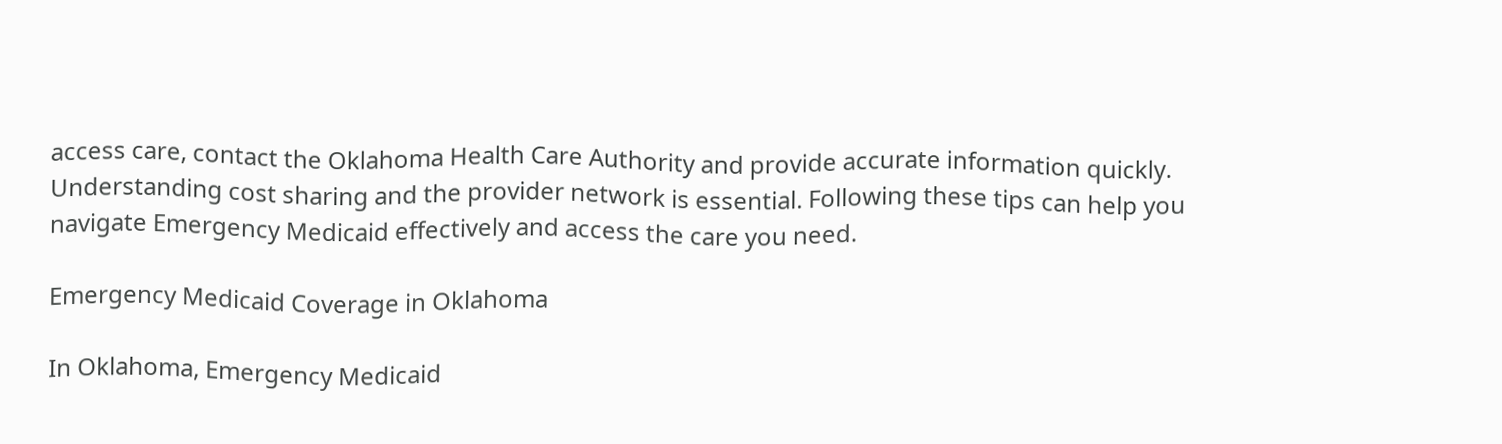access care, contact the Oklahoma Health Care Authority and provide accurate information quickly. Understanding cost sharing and the provider network is essential. Following these tips can help you navigate Emergency Medicaid effectively and access the care you need.

Emergency Medicaid Coverage in Oklahoma

In Oklahoma, Emergency Medicaid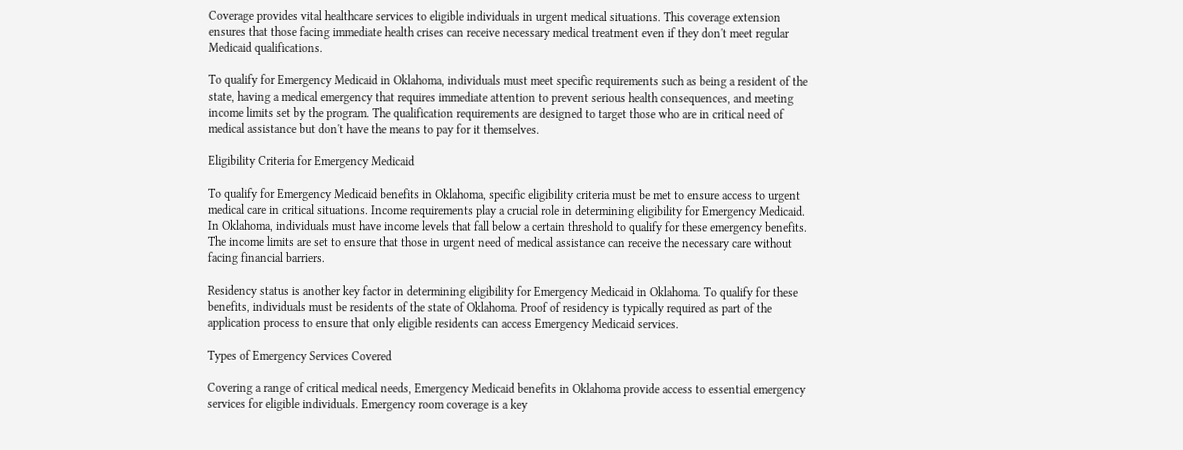Coverage provides vital healthcare services to eligible individuals in urgent medical situations. This coverage extension ensures that those facing immediate health crises can receive necessary medical treatment even if they don't meet regular Medicaid qualifications.

To qualify for Emergency Medicaid in Oklahoma, individuals must meet specific requirements such as being a resident of the state, having a medical emergency that requires immediate attention to prevent serious health consequences, and meeting income limits set by the program. The qualification requirements are designed to target those who are in critical need of medical assistance but don't have the means to pay for it themselves.

Eligibility Criteria for Emergency Medicaid

To qualify for Emergency Medicaid benefits in Oklahoma, specific eligibility criteria must be met to ensure access to urgent medical care in critical situations. Income requirements play a crucial role in determining eligibility for Emergency Medicaid. In Oklahoma, individuals must have income levels that fall below a certain threshold to qualify for these emergency benefits. The income limits are set to ensure that those in urgent need of medical assistance can receive the necessary care without facing financial barriers.

Residency status is another key factor in determining eligibility for Emergency Medicaid in Oklahoma. To qualify for these benefits, individuals must be residents of the state of Oklahoma. Proof of residency is typically required as part of the application process to ensure that only eligible residents can access Emergency Medicaid services.

Types of Emergency Services Covered

Covering a range of critical medical needs, Emergency Medicaid benefits in Oklahoma provide access to essential emergency services for eligible individuals. Emergency room coverage is a key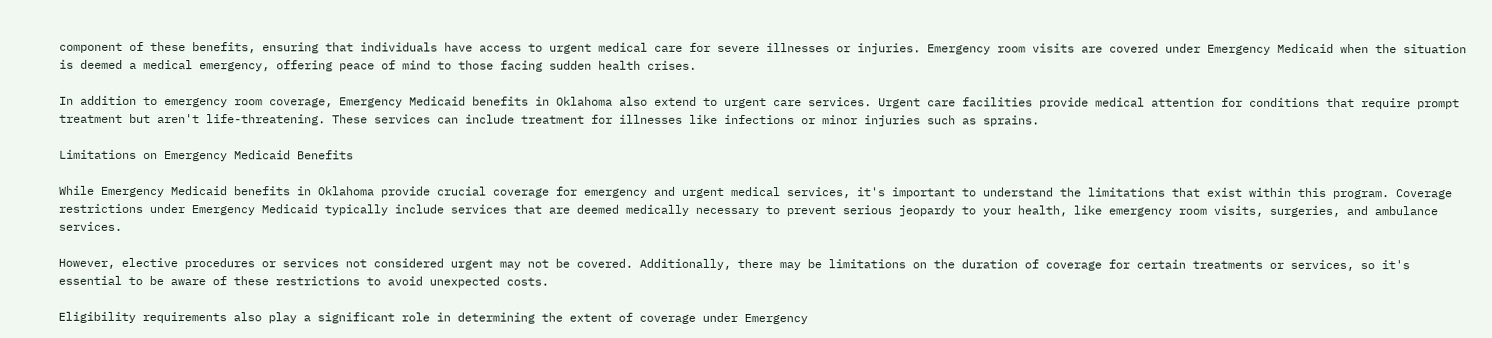component of these benefits, ensuring that individuals have access to urgent medical care for severe illnesses or injuries. Emergency room visits are covered under Emergency Medicaid when the situation is deemed a medical emergency, offering peace of mind to those facing sudden health crises.

In addition to emergency room coverage, Emergency Medicaid benefits in Oklahoma also extend to urgent care services. Urgent care facilities provide medical attention for conditions that require prompt treatment but aren't life-threatening. These services can include treatment for illnesses like infections or minor injuries such as sprains.

Limitations on Emergency Medicaid Benefits

While Emergency Medicaid benefits in Oklahoma provide crucial coverage for emergency and urgent medical services, it's important to understand the limitations that exist within this program. Coverage restrictions under Emergency Medicaid typically include services that are deemed medically necessary to prevent serious jeopardy to your health, like emergency room visits, surgeries, and ambulance services.

However, elective procedures or services not considered urgent may not be covered. Additionally, there may be limitations on the duration of coverage for certain treatments or services, so it's essential to be aware of these restrictions to avoid unexpected costs.

Eligibility requirements also play a significant role in determining the extent of coverage under Emergency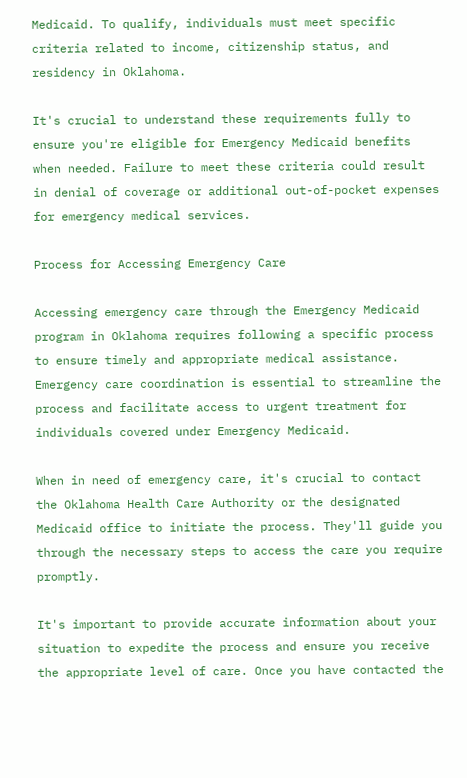Medicaid. To qualify, individuals must meet specific criteria related to income, citizenship status, and residency in Oklahoma.

It's crucial to understand these requirements fully to ensure you're eligible for Emergency Medicaid benefits when needed. Failure to meet these criteria could result in denial of coverage or additional out-of-pocket expenses for emergency medical services.

Process for Accessing Emergency Care

Accessing emergency care through the Emergency Medicaid program in Oklahoma requires following a specific process to ensure timely and appropriate medical assistance. Emergency care coordination is essential to streamline the process and facilitate access to urgent treatment for individuals covered under Emergency Medicaid.

When in need of emergency care, it's crucial to contact the Oklahoma Health Care Authority or the designated Medicaid office to initiate the process. They'll guide you through the necessary steps to access the care you require promptly.

It's important to provide accurate information about your situation to expedite the process and ensure you receive the appropriate level of care. Once you have contacted the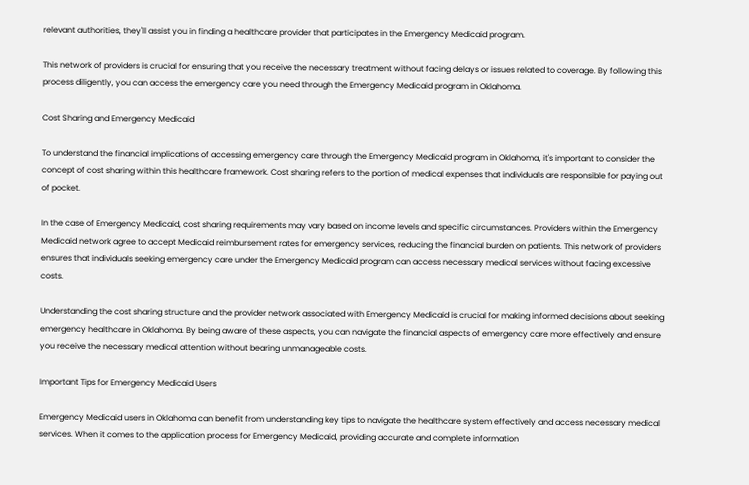relevant authorities, they'll assist you in finding a healthcare provider that participates in the Emergency Medicaid program.

This network of providers is crucial for ensuring that you receive the necessary treatment without facing delays or issues related to coverage. By following this process diligently, you can access the emergency care you need through the Emergency Medicaid program in Oklahoma.

Cost Sharing and Emergency Medicaid

To understand the financial implications of accessing emergency care through the Emergency Medicaid program in Oklahoma, it's important to consider the concept of cost sharing within this healthcare framework. Cost sharing refers to the portion of medical expenses that individuals are responsible for paying out of pocket.

In the case of Emergency Medicaid, cost sharing requirements may vary based on income levels and specific circumstances. Providers within the Emergency Medicaid network agree to accept Medicaid reimbursement rates for emergency services, reducing the financial burden on patients. This network of providers ensures that individuals seeking emergency care under the Emergency Medicaid program can access necessary medical services without facing excessive costs.

Understanding the cost sharing structure and the provider network associated with Emergency Medicaid is crucial for making informed decisions about seeking emergency healthcare in Oklahoma. By being aware of these aspects, you can navigate the financial aspects of emergency care more effectively and ensure you receive the necessary medical attention without bearing unmanageable costs.

Important Tips for Emergency Medicaid Users

Emergency Medicaid users in Oklahoma can benefit from understanding key tips to navigate the healthcare system effectively and access necessary medical services. When it comes to the application process for Emergency Medicaid, providing accurate and complete information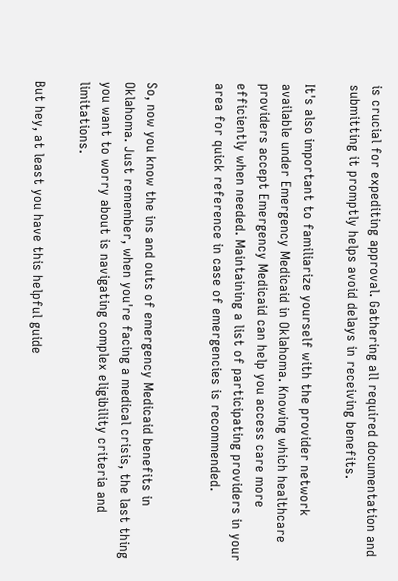is crucial for expediting approval. Gathering all required documentation and submitting it promptly helps avoid delays in receiving benefits.

It's also important to familiarize yourself with the provider network available under Emergency Medicaid in Oklahoma. Knowing which healthcare providers accept Emergency Medicaid can help you access care more efficiently when needed. Maintaining a list of participating providers in your area for quick reference in case of emergencies is recommended.


So, now you know the ins and outs of emergency Medicaid benefits in Oklahoma. Just remember, when you're facing a medical crisis, the last thing you want to worry about is navigating complex eligibility criteria and limitations.

But hey, at least you have this helpful guide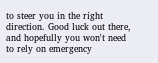to steer you in the right direction. Good luck out there, and hopefully you won't need to rely on emergency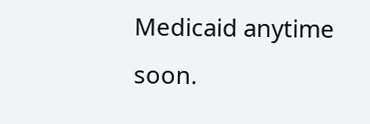Medicaid anytime soon.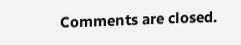Comments are closed.